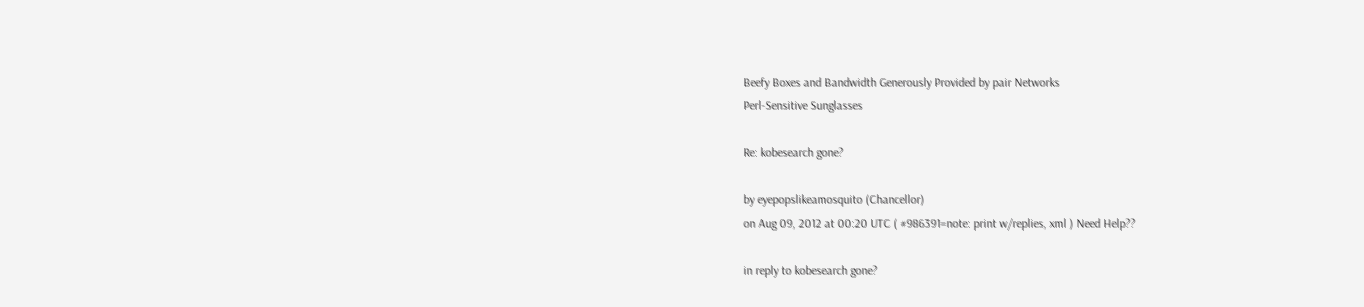Beefy Boxes and Bandwidth Generously Provided by pair Networks
Perl-Sensitive Sunglasses

Re: kobesearch gone?

by eyepopslikeamosquito (Chancellor)
on Aug 09, 2012 at 00:20 UTC ( #986391=note: print w/replies, xml ) Need Help??

in reply to kobesearch gone?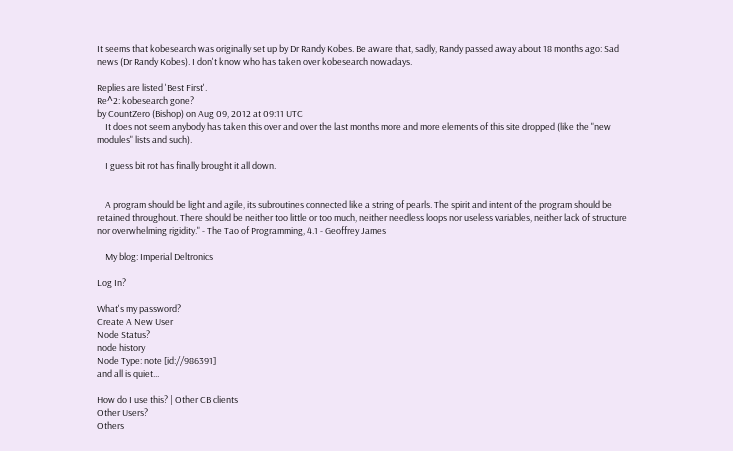It seems that kobesearch was originally set up by Dr Randy Kobes. Be aware that, sadly, Randy passed away about 18 months ago: Sad news (Dr Randy Kobes). I don't know who has taken over kobesearch nowadays.

Replies are listed 'Best First'.
Re^2: kobesearch gone?
by CountZero (Bishop) on Aug 09, 2012 at 09:11 UTC
    It does not seem anybody has taken this over and over the last months more and more elements of this site dropped (like the "new modules" lists and such).

    I guess bit rot has finally brought it all down.


    A program should be light and agile, its subroutines connected like a string of pearls. The spirit and intent of the program should be retained throughout. There should be neither too little or too much, neither needless loops nor useless variables, neither lack of structure nor overwhelming rigidity." - The Tao of Programming, 4.1 - Geoffrey James

    My blog: Imperial Deltronics

Log In?

What's my password?
Create A New User
Node Status?
node history
Node Type: note [id://986391]
and all is quiet...

How do I use this? | Other CB clients
Other Users?
Others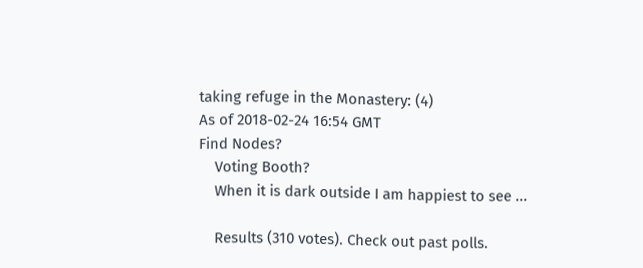taking refuge in the Monastery: (4)
As of 2018-02-24 16:54 GMT
Find Nodes?
    Voting Booth?
    When it is dark outside I am happiest to see ...

    Results (310 votes). Check out past polls.